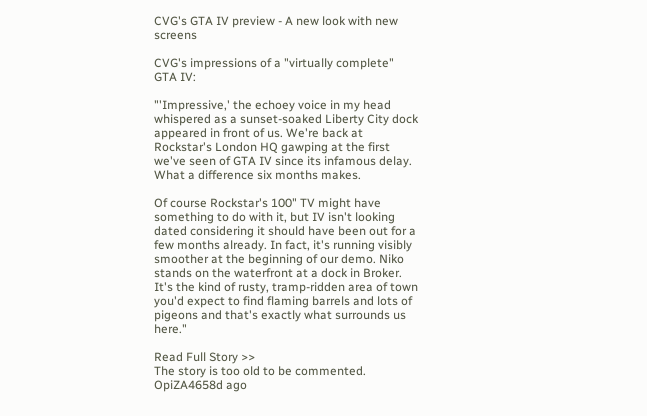CVG's GTA IV preview - A new look with new screens

CVG's impressions of a "virtually complete" GTA IV:

"'Impressive,' the echoey voice in my head whispered as a sunset-soaked Liberty City dock appeared in front of us. We're back at Rockstar's London HQ gawping at the first we've seen of GTA IV since its infamous delay. What a difference six months makes.

Of course Rockstar's 100" TV might have something to do with it, but IV isn't looking dated considering it should have been out for a few months already. In fact, it's running visibly smoother at the beginning of our demo. Niko stands on the waterfront at a dock in Broker. It's the kind of rusty, tramp-ridden area of town you'd expect to find flaming barrels and lots of pigeons and that's exactly what surrounds us here."

Read Full Story >>
The story is too old to be commented.
OpiZA4658d ago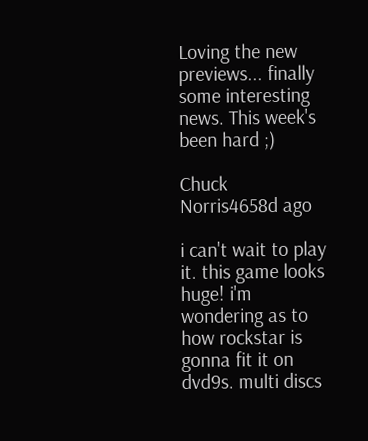Loving the new previews... finally some interesting news. This week's been hard ;)

Chuck Norris4658d ago

i can't wait to play it. this game looks huge! i'm wondering as to how rockstar is gonna fit it on dvd9s. multi discs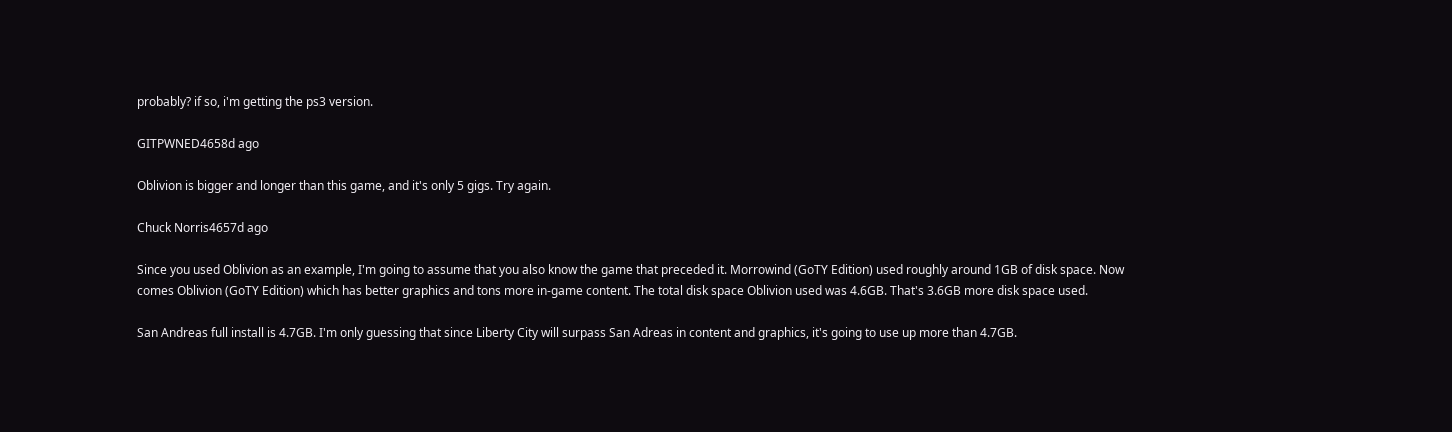probably? if so, i'm getting the ps3 version.

GITPWNED4658d ago

Oblivion is bigger and longer than this game, and it's only 5 gigs. Try again.

Chuck Norris4657d ago

Since you used Oblivion as an example, I'm going to assume that you also know the game that preceded it. Morrowind (GoTY Edition) used roughly around 1GB of disk space. Now comes Oblivion (GoTY Edition) which has better graphics and tons more in-game content. The total disk space Oblivion used was 4.6GB. That's 3.6GB more disk space used.

San Andreas full install is 4.7GB. I'm only guessing that since Liberty City will surpass San Adreas in content and graphics, it's going to use up more than 4.7GB.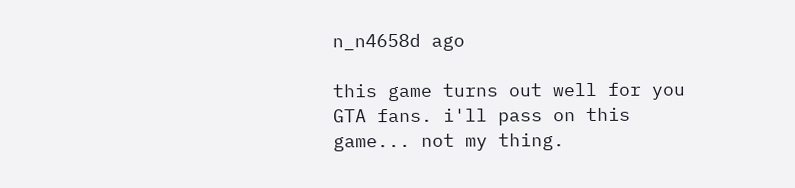n_n4658d ago

this game turns out well for you GTA fans. i'll pass on this game... not my thing.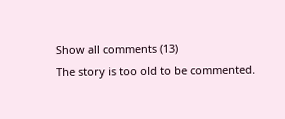Show all comments (13)
The story is too old to be commented.